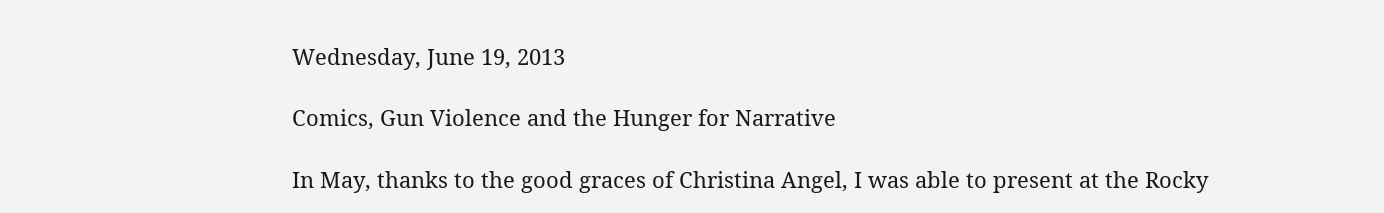Wednesday, June 19, 2013

Comics, Gun Violence and the Hunger for Narrative

In May, thanks to the good graces of Christina Angel, I was able to present at the Rocky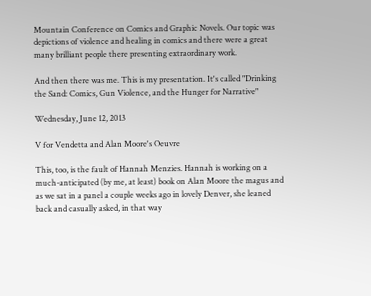Mountain Conference on Comics and Graphic Novels. Our topic was depictions of violence and healing in comics and there were a great many brilliant people there presenting extraordinary work.

And then there was me. This is my presentation. It's called "Drinking the Sand: Comics, Gun Violence, and the Hunger for Narrative"

Wednesday, June 12, 2013

V for Vendetta and Alan Moore's Oeuvre

This, too, is the fault of Hannah Menzies. Hannah is working on a much-anticipated (by me, at least) book on Alan Moore the magus and as we sat in a panel a couple weeks ago in lovely Denver, she leaned back and casually asked, in that way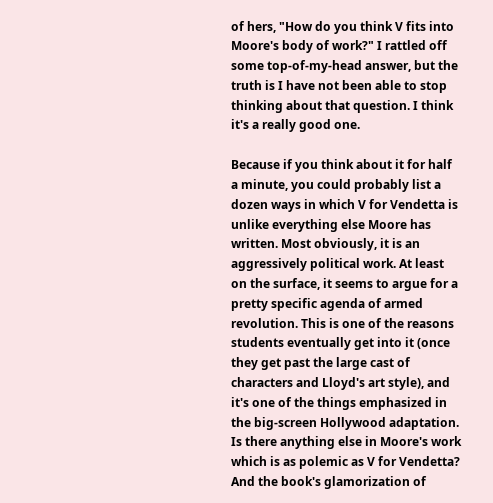of hers, "How do you think V fits into Moore's body of work?" I rattled off some top-of-my-head answer, but the truth is I have not been able to stop thinking about that question. I think it's a really good one.

Because if you think about it for half a minute, you could probably list a dozen ways in which V for Vendetta is unlike everything else Moore has written. Most obviously, it is an aggressively political work. At least on the surface, it seems to argue for a pretty specific agenda of armed revolution. This is one of the reasons students eventually get into it (once they get past the large cast of characters and Lloyd's art style), and it's one of the things emphasized in the big-screen Hollywood adaptation. Is there anything else in Moore's work which is as polemic as V for Vendetta? And the book's glamorization of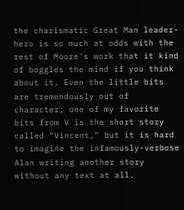the charismatic Great Man leader-hero is so much at odds with the rest of Moore's work that it kind of boggles the mind if you think about it. Even the little bits are tremendously out of character; one of my favorite bits from V is the short story called "Vincent," but it is hard to imagine the infamously-verbose Alan writing another story without any text at all.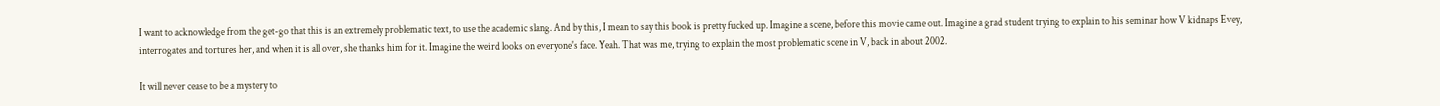I want to acknowledge from the get-go that this is an extremely problematic text, to use the academic slang. And by this, I mean to say this book is pretty fucked up. Imagine a scene, before this movie came out. Imagine a grad student trying to explain to his seminar how V kidnaps Evey, interrogates and tortures her, and when it is all over, she thanks him for it. Imagine the weird looks on everyone's face. Yeah. That was me, trying to explain the most problematic scene in V, back in about 2002.

It will never cease to be a mystery to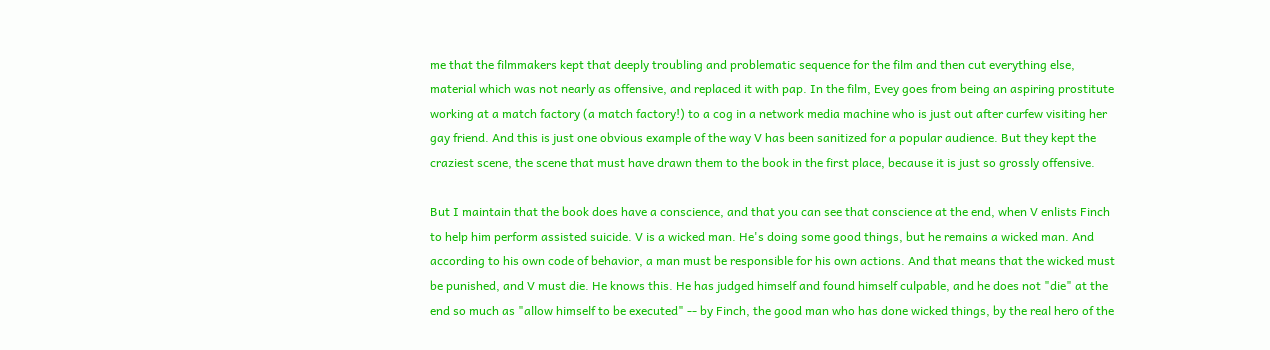me that the filmmakers kept that deeply troubling and problematic sequence for the film and then cut everything else, material which was not nearly as offensive, and replaced it with pap. In the film, Evey goes from being an aspiring prostitute working at a match factory (a match factory!) to a cog in a network media machine who is just out after curfew visiting her gay friend. And this is just one obvious example of the way V has been sanitized for a popular audience. But they kept the craziest scene, the scene that must have drawn them to the book in the first place, because it is just so grossly offensive.

But I maintain that the book does have a conscience, and that you can see that conscience at the end, when V enlists Finch to help him perform assisted suicide. V is a wicked man. He's doing some good things, but he remains a wicked man. And according to his own code of behavior, a man must be responsible for his own actions. And that means that the wicked must be punished, and V must die. He knows this. He has judged himself and found himself culpable, and he does not "die" at the end so much as "allow himself to be executed" -- by Finch, the good man who has done wicked things, by the real hero of the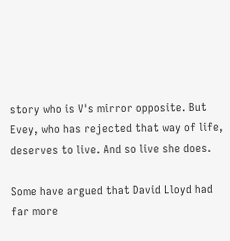story who is V's mirror opposite. But Evey, who has rejected that way of life, deserves to live. And so live she does.

Some have argued that David Lloyd had far more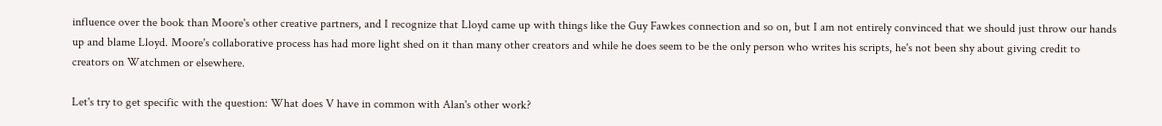influence over the book than Moore's other creative partners, and I recognize that Lloyd came up with things like the Guy Fawkes connection and so on, but I am not entirely convinced that we should just throw our hands up and blame Lloyd. Moore's collaborative process has had more light shed on it than many other creators and while he does seem to be the only person who writes his scripts, he's not been shy about giving credit to creators on Watchmen or elsewhere.

Let's try to get specific with the question: What does V have in common with Alan's other work?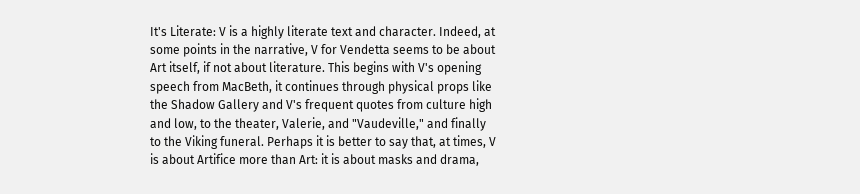It's Literate: V is a highly literate text and character. Indeed, at some points in the narrative, V for Vendetta seems to be about Art itself, if not about literature. This begins with V's opening speech from MacBeth, it continues through physical props like the Shadow Gallery and V's frequent quotes from culture high and low, to the theater, Valerie, and "Vaudeville," and finally to the Viking funeral. Perhaps it is better to say that, at times, V is about Artifice more than Art: it is about masks and drama,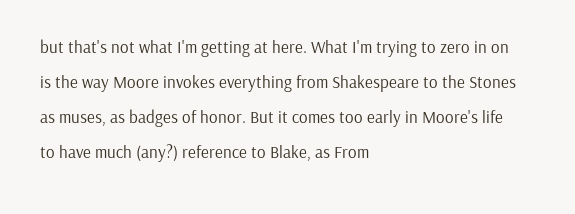but that's not what I'm getting at here. What I'm trying to zero in on is the way Moore invokes everything from Shakespeare to the Stones as muses, as badges of honor. But it comes too early in Moore's life to have much (any?) reference to Blake, as From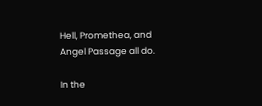Hell, Promethea, and Angel Passage all do.

In the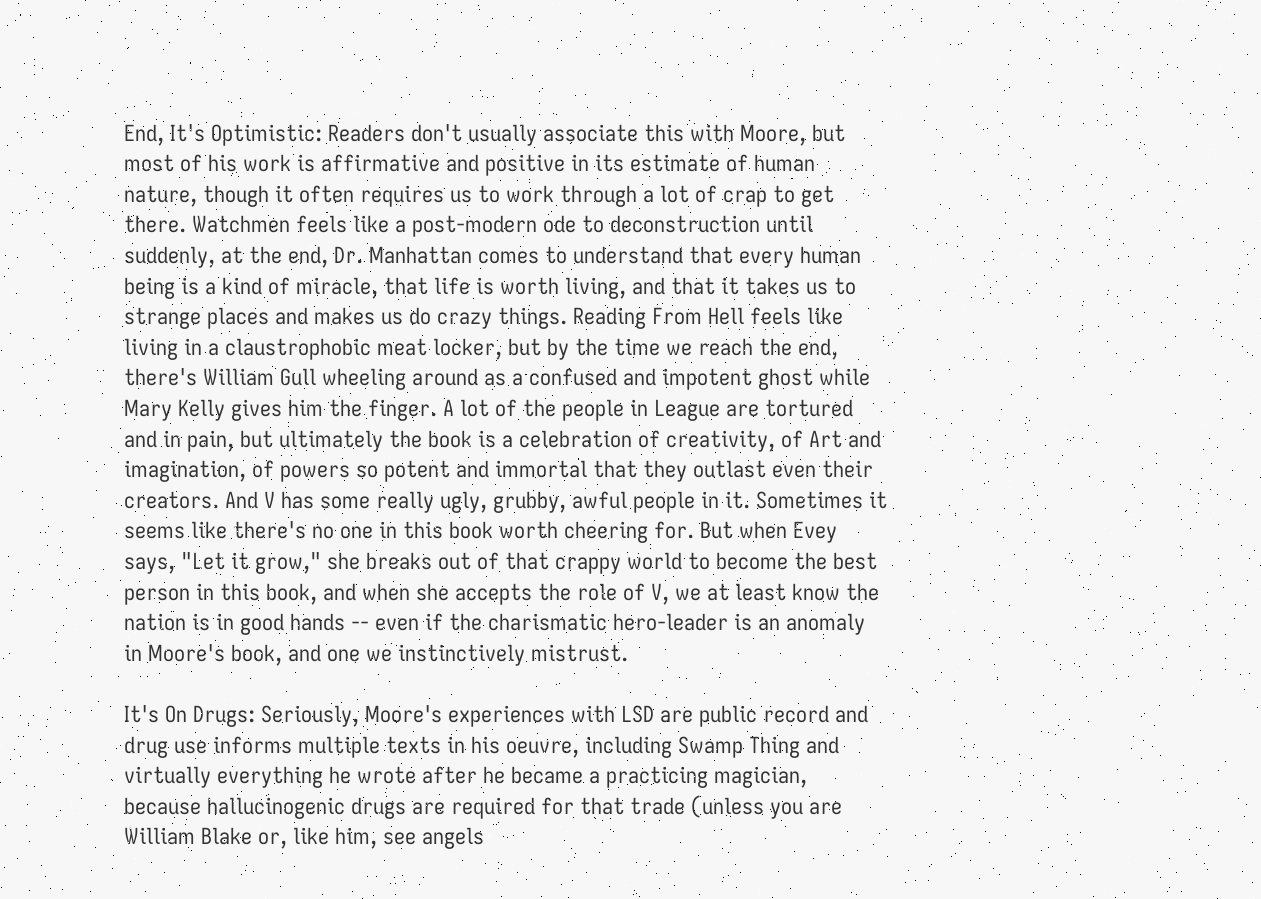End, It's Optimistic: Readers don't usually associate this with Moore, but most of his work is affirmative and positive in its estimate of human nature, though it often requires us to work through a lot of crap to get there. Watchmen feels like a post-modern ode to deconstruction until suddenly, at the end, Dr. Manhattan comes to understand that every human being is a kind of miracle, that life is worth living, and that it takes us to strange places and makes us do crazy things. Reading From Hell feels like living in a claustrophobic meat locker, but by the time we reach the end, there's William Gull wheeling around as a confused and impotent ghost while Mary Kelly gives him the finger. A lot of the people in League are tortured and in pain, but ultimately the book is a celebration of creativity, of Art and imagination, of powers so potent and immortal that they outlast even their creators. And V has some really ugly, grubby, awful people in it. Sometimes it seems like there's no one in this book worth cheering for. But when Evey says, "Let it grow," she breaks out of that crappy world to become the best person in this book, and when she accepts the role of V, we at least know the nation is in good hands -- even if the charismatic hero-leader is an anomaly in Moore's book, and one we instinctively mistrust.

It's On Drugs: Seriously, Moore's experiences with LSD are public record and drug use informs multiple texts in his oeuvre, including Swamp Thing and virtually everything he wrote after he became a practicing magician, because hallucinogenic drugs are required for that trade (unless you are William Blake or, like him, see angels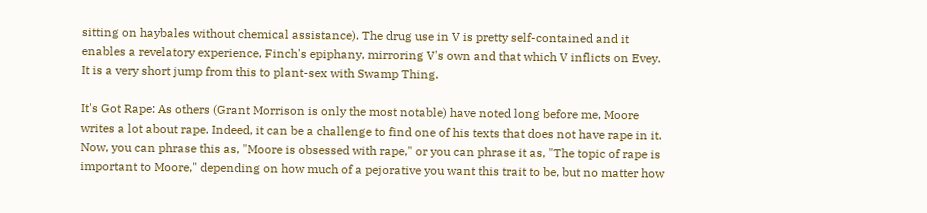sitting on haybales without chemical assistance). The drug use in V is pretty self-contained and it enables a revelatory experience, Finch's epiphany, mirroring V's own and that which V inflicts on Evey. It is a very short jump from this to plant-sex with Swamp Thing.

It's Got Rape: As others (Grant Morrison is only the most notable) have noted long before me, Moore writes a lot about rape. Indeed, it can be a challenge to find one of his texts that does not have rape in it. Now, you can phrase this as, "Moore is obsessed with rape," or you can phrase it as, "The topic of rape is important to Moore," depending on how much of a pejorative you want this trait to be, but no matter how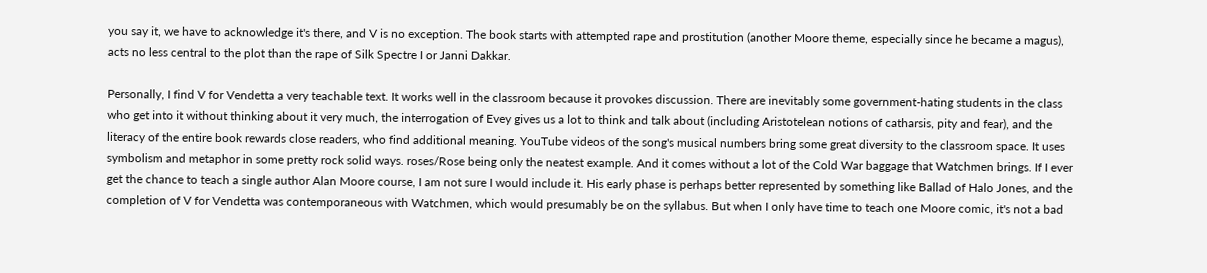you say it, we have to acknowledge it's there, and V is no exception. The book starts with attempted rape and prostitution (another Moore theme, especially since he became a magus), acts no less central to the plot than the rape of Silk Spectre I or Janni Dakkar.

Personally, I find V for Vendetta a very teachable text. It works well in the classroom because it provokes discussion. There are inevitably some government-hating students in the class who get into it without thinking about it very much, the interrogation of Evey gives us a lot to think and talk about (including Aristotelean notions of catharsis, pity and fear), and the literacy of the entire book rewards close readers, who find additional meaning. YouTube videos of the song's musical numbers bring some great diversity to the classroom space. It uses symbolism and metaphor in some pretty rock solid ways. roses/Rose being only the neatest example. And it comes without a lot of the Cold War baggage that Watchmen brings. If I ever get the chance to teach a single author Alan Moore course, I am not sure I would include it. His early phase is perhaps better represented by something like Ballad of Halo Jones, and the completion of V for Vendetta was contemporaneous with Watchmen, which would presumably be on the syllabus. But when I only have time to teach one Moore comic, it's not a bad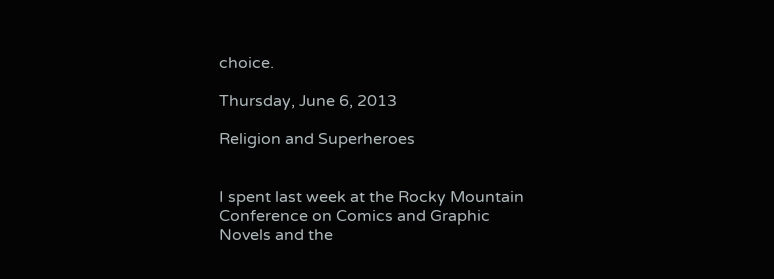choice.

Thursday, June 6, 2013

Religion and Superheroes


I spent last week at the Rocky Mountain Conference on Comics and Graphic Novels and the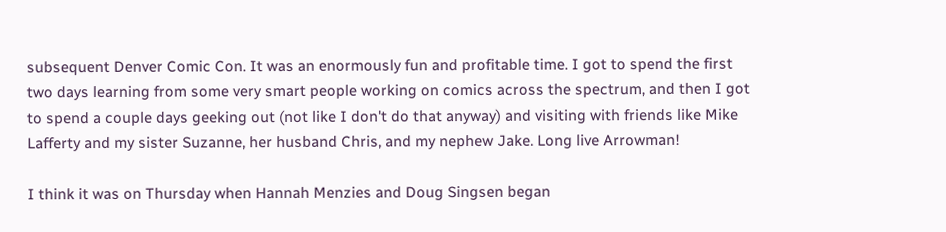subsequent Denver Comic Con. It was an enormously fun and profitable time. I got to spend the first two days learning from some very smart people working on comics across the spectrum, and then I got to spend a couple days geeking out (not like I don't do that anyway) and visiting with friends like Mike Lafferty and my sister Suzanne, her husband Chris, and my nephew Jake. Long live Arrowman!

I think it was on Thursday when Hannah Menzies and Doug Singsen began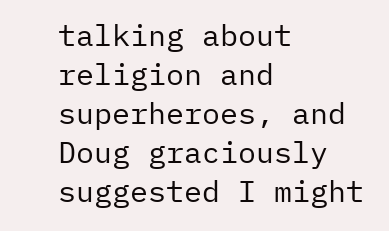talking about religion and superheroes, and Doug graciously suggested I might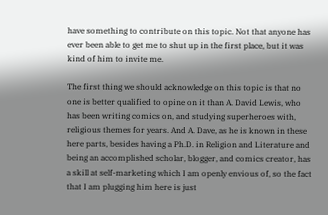have something to contribute on this topic. Not that anyone has ever been able to get me to shut up in the first place, but it was kind of him to invite me.

The first thing we should acknowledge on this topic is that no one is better qualified to opine on it than A. David Lewis, who has been writing comics on, and studying superheroes with, religious themes for years. And A. Dave, as he is known in these here parts, besides having a Ph.D. in Religion and Literature and being an accomplished scholar, blogger, and comics creator, has a skill at self-marketing which I am openly envious of, so the fact that I am plugging him here is just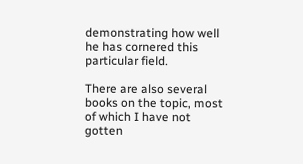demonstrating how well he has cornered this particular field.

There are also several books on the topic, most of which I have not gotten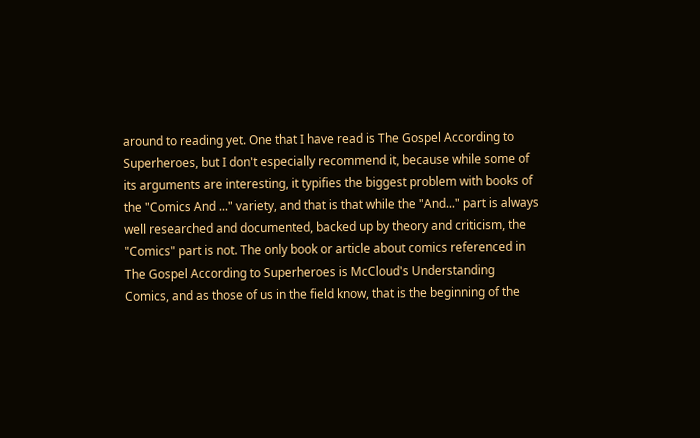around to reading yet. One that I have read is The Gospel According to Superheroes, but I don't especially recommend it, because while some of its arguments are interesting, it typifies the biggest problem with books of the "Comics And ..." variety, and that is that while the "And..." part is always well researched and documented, backed up by theory and criticism, the "Comics" part is not. The only book or article about comics referenced in The Gospel According to Superheroes is McCloud's Understanding Comics, and as those of us in the field know, that is the beginning of the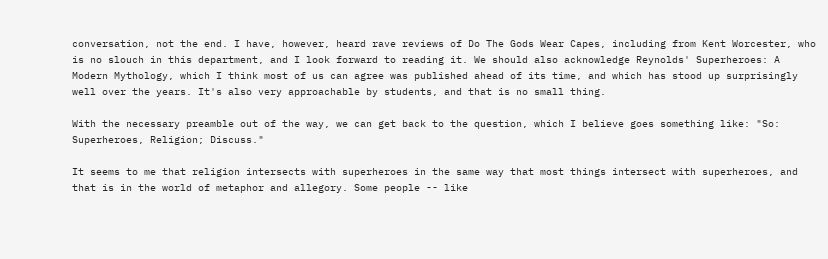conversation, not the end. I have, however, heard rave reviews of Do The Gods Wear Capes, including from Kent Worcester, who is no slouch in this department, and I look forward to reading it. We should also acknowledge Reynolds' Superheroes: A Modern Mythology, which I think most of us can agree was published ahead of its time, and which has stood up surprisingly well over the years. It's also very approachable by students, and that is no small thing.

With the necessary preamble out of the way, we can get back to the question, which I believe goes something like: "So: Superheroes, Religion; Discuss."

It seems to me that religion intersects with superheroes in the same way that most things intersect with superheroes, and that is in the world of metaphor and allegory. Some people -- like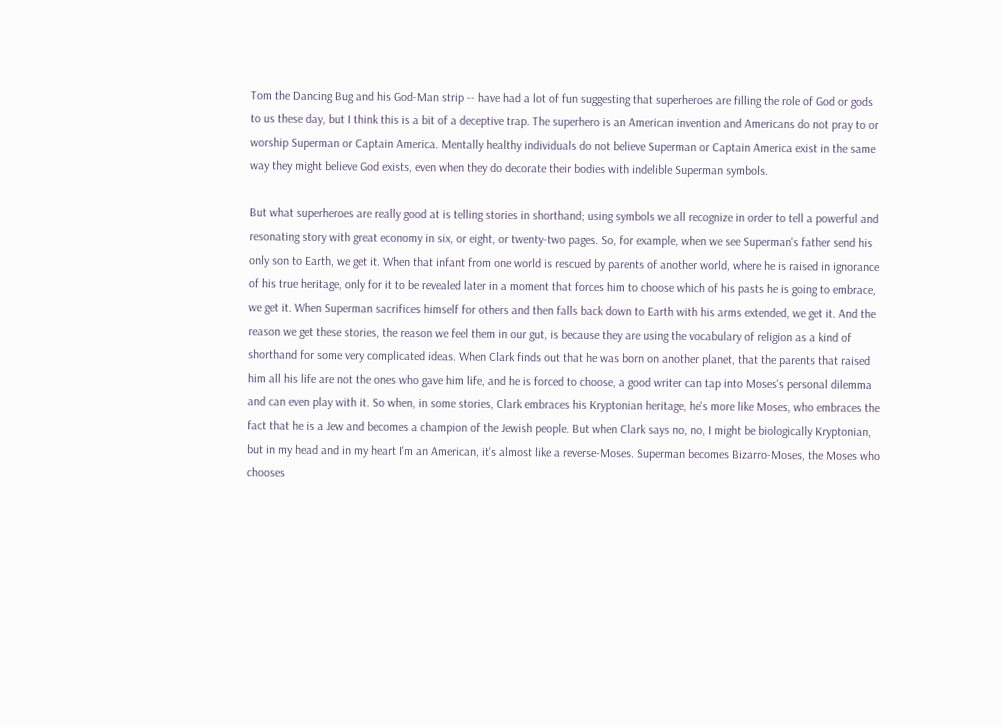Tom the Dancing Bug and his God-Man strip -- have had a lot of fun suggesting that superheroes are filling the role of God or gods to us these day, but I think this is a bit of a deceptive trap. The superhero is an American invention and Americans do not pray to or worship Superman or Captain America. Mentally healthy individuals do not believe Superman or Captain America exist in the same way they might believe God exists, even when they do decorate their bodies with indelible Superman symbols.

But what superheroes are really good at is telling stories in shorthand; using symbols we all recognize in order to tell a powerful and resonating story with great economy in six, or eight, or twenty-two pages. So, for example, when we see Superman's father send his only son to Earth, we get it. When that infant from one world is rescued by parents of another world, where he is raised in ignorance of his true heritage, only for it to be revealed later in a moment that forces him to choose which of his pasts he is going to embrace, we get it. When Superman sacrifices himself for others and then falls back down to Earth with his arms extended, we get it. And the reason we get these stories, the reason we feel them in our gut, is because they are using the vocabulary of religion as a kind of shorthand for some very complicated ideas. When Clark finds out that he was born on another planet, that the parents that raised him all his life are not the ones who gave him life, and he is forced to choose, a good writer can tap into Moses's personal dilemma and can even play with it. So when, in some stories, Clark embraces his Kryptonian heritage, he's more like Moses, who embraces the fact that he is a Jew and becomes a champion of the Jewish people. But when Clark says no, no, I might be biologically Kryptonian, but in my head and in my heart I'm an American, it's almost like a reverse-Moses. Superman becomes Bizarro-Moses, the Moses who chooses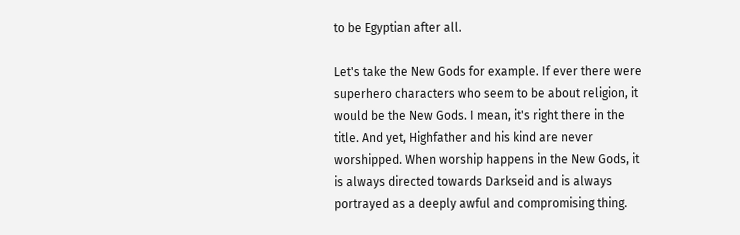to be Egyptian after all.

Let's take the New Gods for example. If ever there were superhero characters who seem to be about religion, it would be the New Gods. I mean, it's right there in the title. And yet, Highfather and his kind are never worshipped. When worship happens in the New Gods, it is always directed towards Darkseid and is always portrayed as a deeply awful and compromising thing.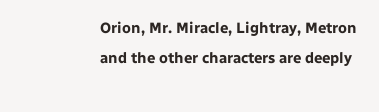Orion, Mr. Miracle, Lightray, Metron and the other characters are deeply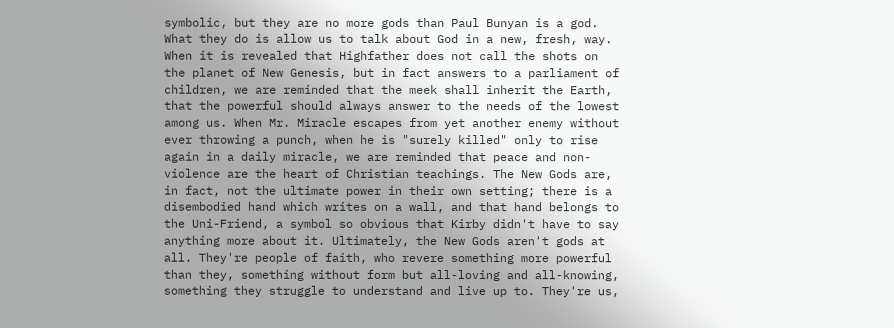symbolic, but they are no more gods than Paul Bunyan is a god. What they do is allow us to talk about God in a new, fresh, way. When it is revealed that Highfather does not call the shots on the planet of New Genesis, but in fact answers to a parliament of children, we are reminded that the meek shall inherit the Earth, that the powerful should always answer to the needs of the lowest among us. When Mr. Miracle escapes from yet another enemy without ever throwing a punch, when he is "surely killed" only to rise again in a daily miracle, we are reminded that peace and non-violence are the heart of Christian teachings. The New Gods are, in fact, not the ultimate power in their own setting; there is a disembodied hand which writes on a wall, and that hand belongs to the Uni-Friend, a symbol so obvious that Kirby didn't have to say anything more about it. Ultimately, the New Gods aren't gods at all. They're people of faith, who revere something more powerful than they, something without form but all-loving and all-knowing, something they struggle to understand and live up to. They're us,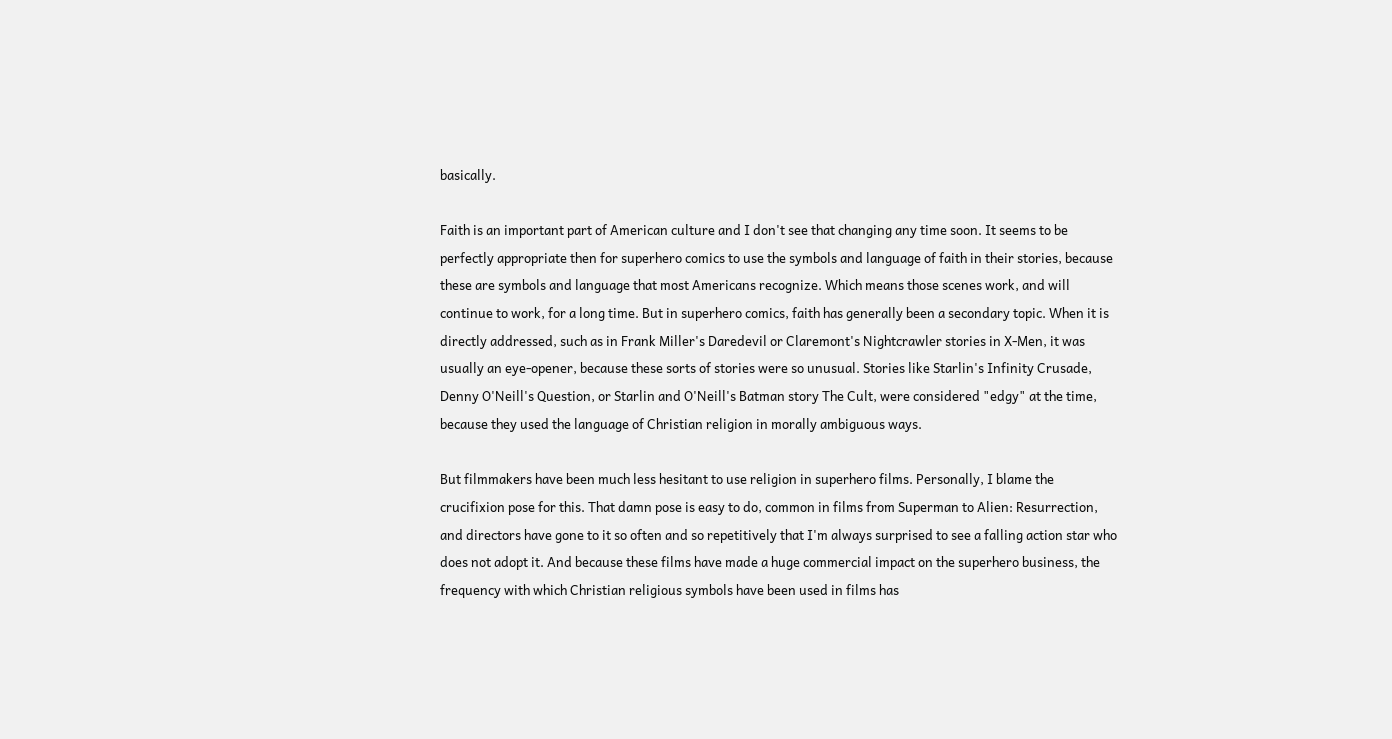basically.

Faith is an important part of American culture and I don't see that changing any time soon. It seems to be perfectly appropriate then for superhero comics to use the symbols and language of faith in their stories, because these are symbols and language that most Americans recognize. Which means those scenes work, and will continue to work, for a long time. But in superhero comics, faith has generally been a secondary topic. When it is directly addressed, such as in Frank Miller's Daredevil or Claremont's Nightcrawler stories in X-Men, it was usually an eye-opener, because these sorts of stories were so unusual. Stories like Starlin's Infinity Crusade, Denny O'Neill's Question, or Starlin and O'Neill's Batman story The Cult, were considered "edgy" at the time, because they used the language of Christian religion in morally ambiguous ways.

But filmmakers have been much less hesitant to use religion in superhero films. Personally, I blame the crucifixion pose for this. That damn pose is easy to do, common in films from Superman to Alien: Resurrection, and directors have gone to it so often and so repetitively that I'm always surprised to see a falling action star who does not adopt it. And because these films have made a huge commercial impact on the superhero business, the frequency with which Christian religious symbols have been used in films has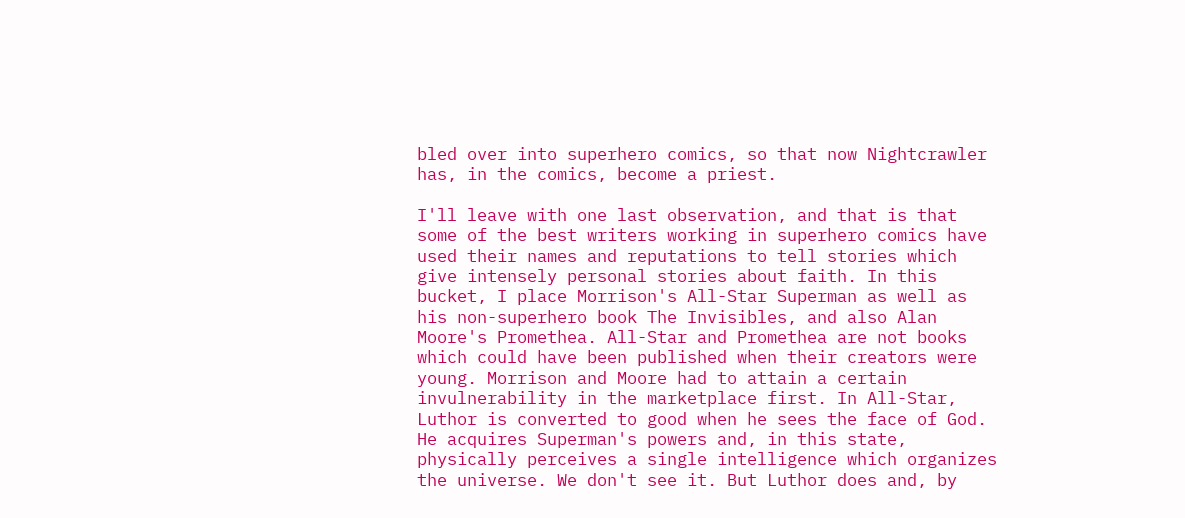bled over into superhero comics, so that now Nightcrawler has, in the comics, become a priest.

I'll leave with one last observation, and that is that some of the best writers working in superhero comics have used their names and reputations to tell stories which give intensely personal stories about faith. In this bucket, I place Morrison's All-Star Superman as well as his non-superhero book The Invisibles, and also Alan Moore's Promethea. All-Star and Promethea are not books which could have been published when their creators were young. Morrison and Moore had to attain a certain invulnerability in the marketplace first. In All-Star, Luthor is converted to good when he sees the face of God. He acquires Superman's powers and, in this state, physically perceives a single intelligence which organizes the universe. We don't see it. But Luthor does and, by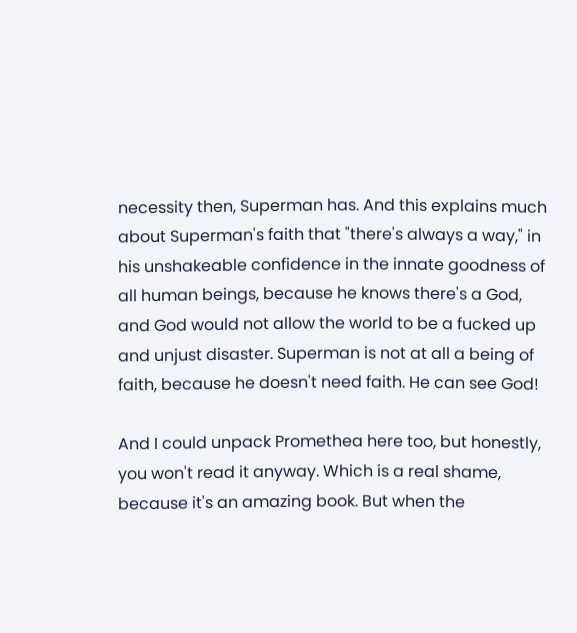necessity then, Superman has. And this explains much about Superman's faith that "there's always a way," in his unshakeable confidence in the innate goodness of all human beings, because he knows there's a God, and God would not allow the world to be a fucked up and unjust disaster. Superman is not at all a being of faith, because he doesn't need faith. He can see God!

And I could unpack Promethea here too, but honestly, you won't read it anyway. Which is a real shame, because it's an amazing book. But when the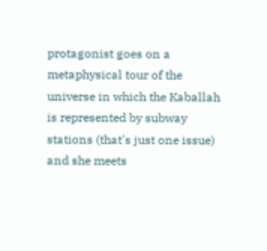protagonist goes on a metaphysical tour of the universe in which the Kaballah is represented by subway stations (that's just one issue) and she meets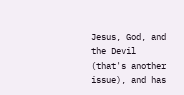Jesus, God, and the Devil (that's another issue), and has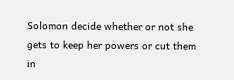Solomon decide whether or not she gets to keep her powers or cut them in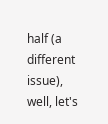half (a different issue), well, let's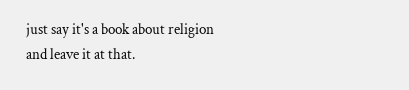just say it's a book about religion and leave it at that.